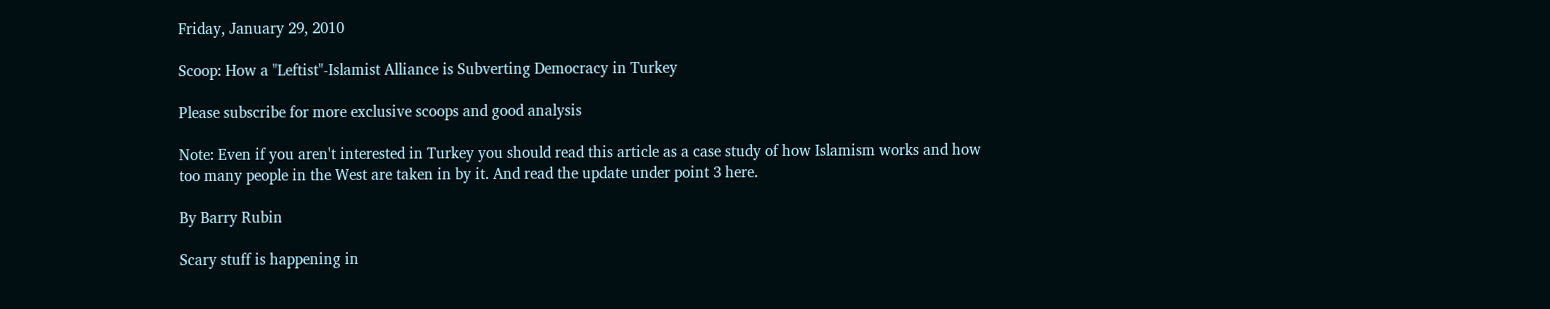Friday, January 29, 2010

Scoop: How a "Leftist"-Islamist Alliance is Subverting Democracy in Turkey

Please subscribe for more exclusive scoops and good analysis

Note: Even if you aren't interested in Turkey you should read this article as a case study of how Islamism works and how too many people in the West are taken in by it. And read the update under point 3 here.

By Barry Rubin

Scary stuff is happening in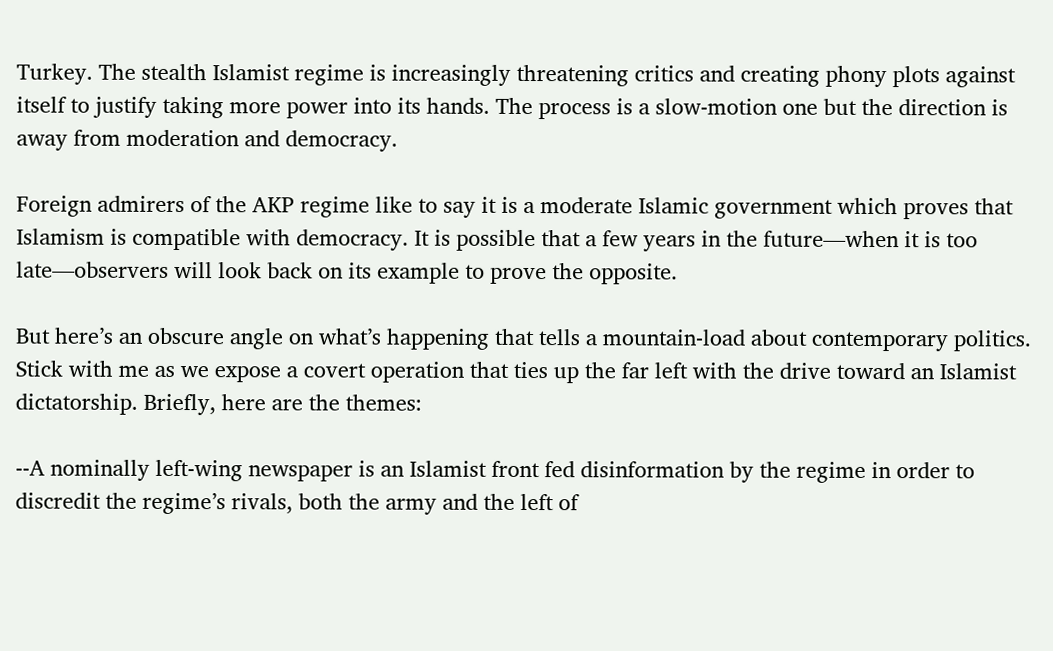Turkey. The stealth Islamist regime is increasingly threatening critics and creating phony plots against itself to justify taking more power into its hands. The process is a slow-motion one but the direction is away from moderation and democracy.

Foreign admirers of the AKP regime like to say it is a moderate Islamic government which proves that Islamism is compatible with democracy. It is possible that a few years in the future—when it is too late—observers will look back on its example to prove the opposite.

But here’s an obscure angle on what’s happening that tells a mountain-load about contemporary politics. Stick with me as we expose a covert operation that ties up the far left with the drive toward an Islamist dictatorship. Briefly, here are the themes:

--A nominally left-wing newspaper is an Islamist front fed disinformation by the regime in order to discredit the regime’s rivals, both the army and the left of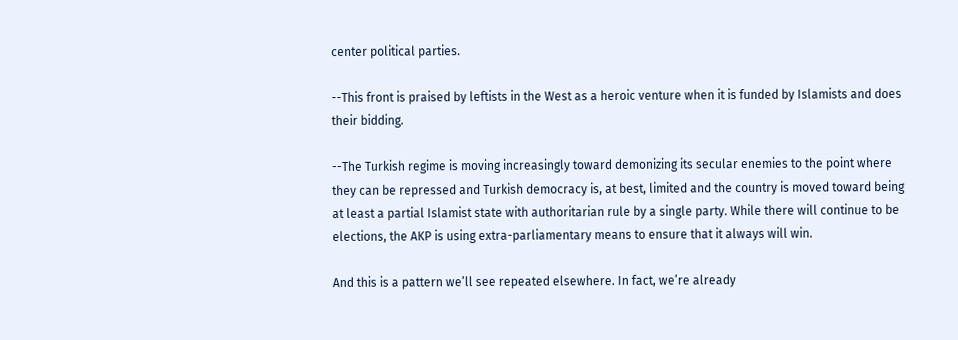center political parties.

--This front is praised by leftists in the West as a heroic venture when it is funded by Islamists and does their bidding.

--The Turkish regime is moving increasingly toward demonizing its secular enemies to the point where they can be repressed and Turkish democracy is, at best, limited and the country is moved toward being at least a partial Islamist state with authoritarian rule by a single party. While there will continue to be elections, the AKP is using extra-parliamentary means to ensure that it always will win.

And this is a pattern we’ll see repeated elsewhere. In fact, we’re already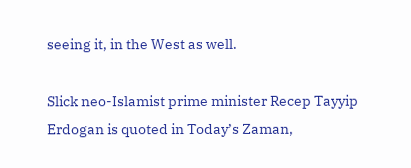seeing it, in the West as well.

Slick neo-Islamist prime minister Recep Tayyip Erdogan is quoted in Today’s Zaman,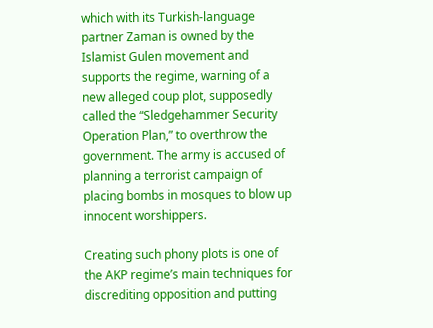which with its Turkish-language partner Zaman is owned by the Islamist Gulen movement and supports the regime, warning of a new alleged coup plot, supposedly called the “Sledgehammer Security Operation Plan,” to overthrow the government. The army is accused of planning a terrorist campaign of placing bombs in mosques to blow up innocent worshippers.

Creating such phony plots is one of the AKP regime’s main techniques for discrediting opposition and putting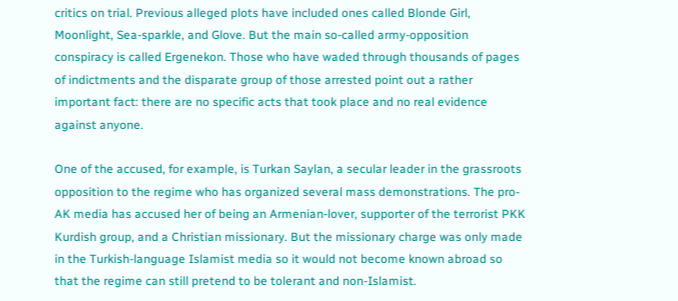critics on trial. Previous alleged plots have included ones called Blonde Girl, Moonlight, Sea-sparkle, and Glove. But the main so-called army-opposition conspiracy is called Ergenekon. Those who have waded through thousands of pages of indictments and the disparate group of those arrested point out a rather important fact: there are no specific acts that took place and no real evidence against anyone.

One of the accused, for example, is Turkan Saylan, a secular leader in the grassroots opposition to the regime who has organized several mass demonstrations. The pro-AK media has accused her of being an Armenian-lover, supporter of the terrorist PKK Kurdish group, and a Christian missionary. But the missionary charge was only made in the Turkish-language Islamist media so it would not become known abroad so that the regime can still pretend to be tolerant and non-Islamist.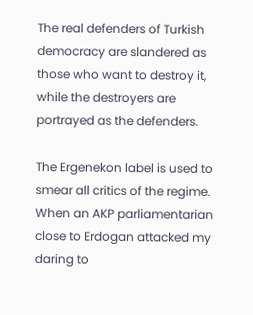The real defenders of Turkish democracy are slandered as those who want to destroy it, while the destroyers are portrayed as the defenders.

The Ergenekon label is used to smear all critics of the regime. When an AKP parliamentarian close to Erdogan attacked my daring to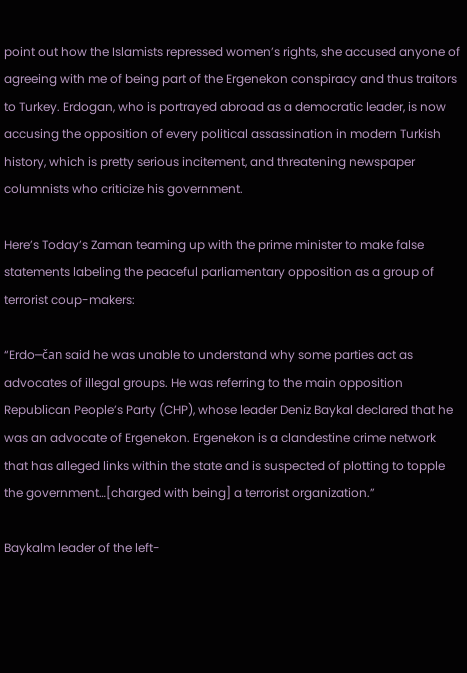point out how the Islamists repressed women’s rights, she accused anyone of agreeing with me of being part of the Ergenekon conspiracy and thus traitors to Turkey. Erdogan, who is portrayed abroad as a democratic leader, is now accusing the opposition of every political assassination in modern Turkish history, which is pretty serious incitement, and threatening newspaper columnists who criticize his government.

Here’s Today’s Zaman teaming up with the prime minister to make false statements labeling the peaceful parliamentary opposition as a group of terrorist coup-makers:

“Erdo─čan said he was unable to understand why some parties act as advocates of illegal groups. He was referring to the main opposition Republican People’s Party (CHP), whose leader Deniz Baykal declared that he was an advocate of Ergenekon. Ergenekon is a clandestine crime network that has alleged links within the state and is suspected of plotting to topple the government…[charged with being] a terrorist organization.”

Baykalm leader of the left-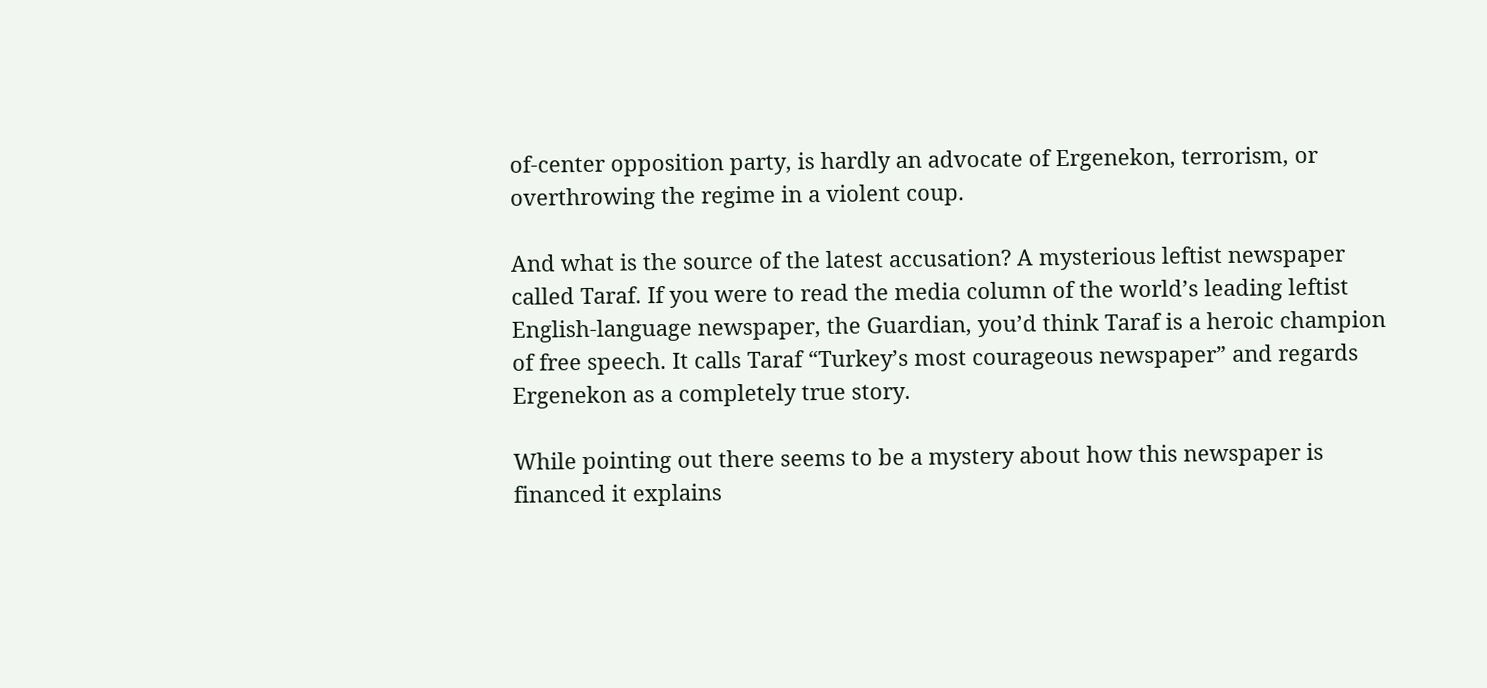of-center opposition party, is hardly an advocate of Ergenekon, terrorism, or overthrowing the regime in a violent coup.

And what is the source of the latest accusation? A mysterious leftist newspaper called Taraf. If you were to read the media column of the world’s leading leftist English-language newspaper, the Guardian, you’d think Taraf is a heroic champion of free speech. It calls Taraf “Turkey’s most courageous newspaper” and regards Ergenekon as a completely true story.

While pointing out there seems to be a mystery about how this newspaper is financed it explains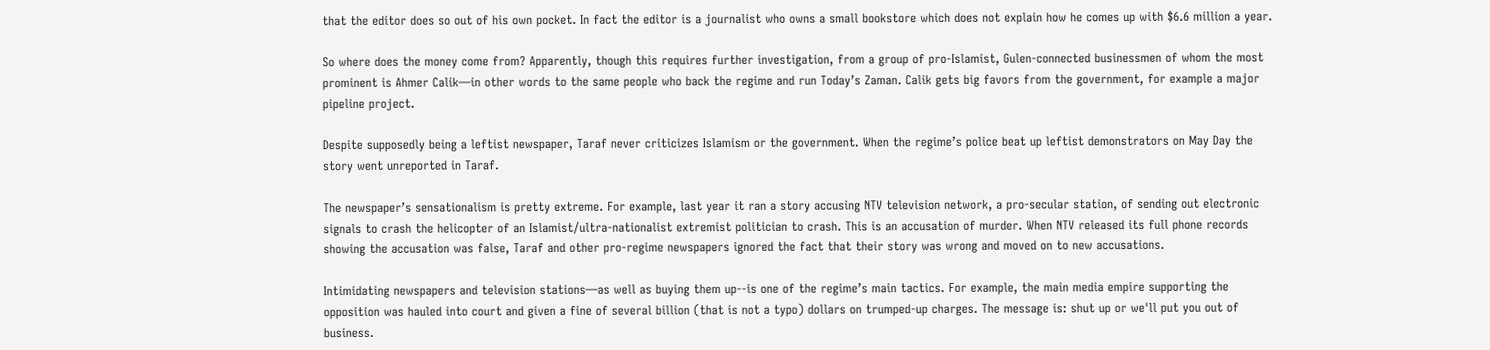that the editor does so out of his own pocket. In fact the editor is a journalist who owns a small bookstore which does not explain how he comes up with $6.6 million a year.

So where does the money come from? Apparently, though this requires further investigation, from a group of pro-Islamist, Gulen-connected businessmen of whom the most prominent is Ahmer Calik—in other words to the same people who back the regime and run Today’s Zaman. Calik gets big favors from the government, for example a major pipeline project.

Despite supposedly being a leftist newspaper, Taraf never criticizes Islamism or the government. When the regime’s police beat up leftist demonstrators on May Day the story went unreported in Taraf.

The newspaper’s sensationalism is pretty extreme. For example, last year it ran a story accusing NTV television network, a pro-secular station, of sending out electronic signals to crash the helicopter of an Islamist/ultra-nationalist extremist politician to crash. This is an accusation of murder. When NTV released its full phone records showing the accusation was false, Taraf and other pro-regime newspapers ignored the fact that their story was wrong and moved on to new accusations.

Intimidating newspapers and television stations—as well as buying them up--is one of the regime’s main tactics. For example, the main media empire supporting the opposition was hauled into court and given a fine of several billion (that is not a typo) dollars on trumped-up charges. The message is: shut up or we'll put you out of business.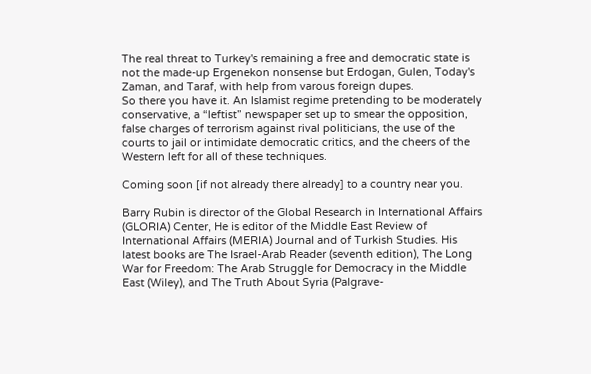The real threat to Turkey's remaining a free and democratic state is not the made-up Ergenekon nonsense but Erdogan, Gulen, Today's Zaman, and Taraf, with help from varous foreign dupes.
So there you have it. An Islamist regime pretending to be moderately conservative, a “leftist” newspaper set up to smear the opposition, false charges of terrorism against rival politicians, the use of the courts to jail or intimidate democratic critics, and the cheers of the Western left for all of these techniques.

Coming soon [if not already there already] to a country near you.

Barry Rubin is director of the Global Research in International Affairs (GLORIA) Center, He is editor of the Middle East Review of International Affairs (MERIA) Journal and of Turkish Studies. His latest books are The Israel-Arab Reader (seventh edition), The Long War for Freedom: The Arab Struggle for Democracy in the Middle East (Wiley), and The Truth About Syria (Palgrave-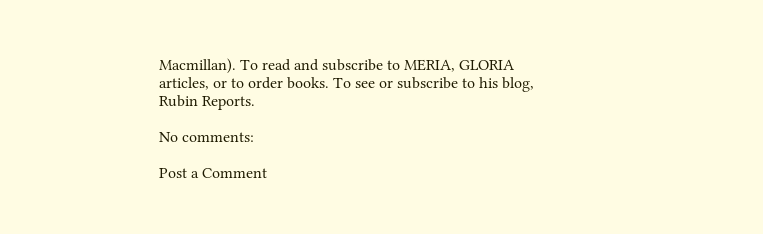Macmillan). To read and subscribe to MERIA, GLORIA articles, or to order books. To see or subscribe to his blog, Rubin Reports.

No comments:

Post a Comment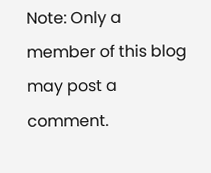Note: Only a member of this blog may post a comment.